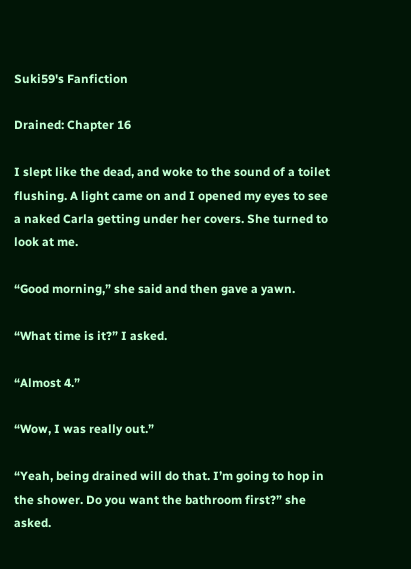Suki59's Fanfiction

Drained: Chapter 16

I slept like the dead, and woke to the sound of a toilet flushing. A light came on and I opened my eyes to see a naked Carla getting under her covers. She turned to look at me.

“Good morning,” she said and then gave a yawn.

“What time is it?” I asked.

“Almost 4.”

“Wow, I was really out.”

“Yeah, being drained will do that. I’m going to hop in the shower. Do you want the bathroom first?” she asked.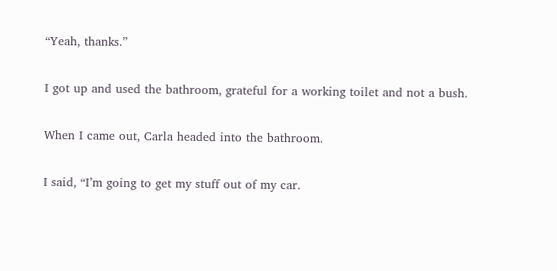“Yeah, thanks.”

I got up and used the bathroom, grateful for a working toilet and not a bush.

When I came out, Carla headed into the bathroom.

I said, “I’m going to get my stuff out of my car.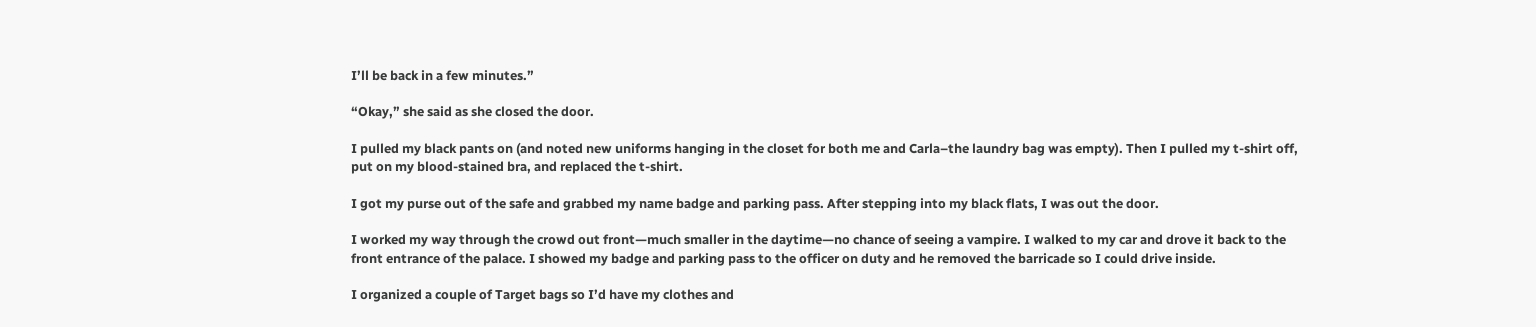I’ll be back in a few minutes.”

“Okay,” she said as she closed the door.

I pulled my black pants on (and noted new uniforms hanging in the closet for both me and Carla–the laundry bag was empty). Then I pulled my t-shirt off, put on my blood-stained bra, and replaced the t-shirt.

I got my purse out of the safe and grabbed my name badge and parking pass. After stepping into my black flats, I was out the door.

I worked my way through the crowd out front—much smaller in the daytime—no chance of seeing a vampire. I walked to my car and drove it back to the front entrance of the palace. I showed my badge and parking pass to the officer on duty and he removed the barricade so I could drive inside.

I organized a couple of Target bags so I’d have my clothes and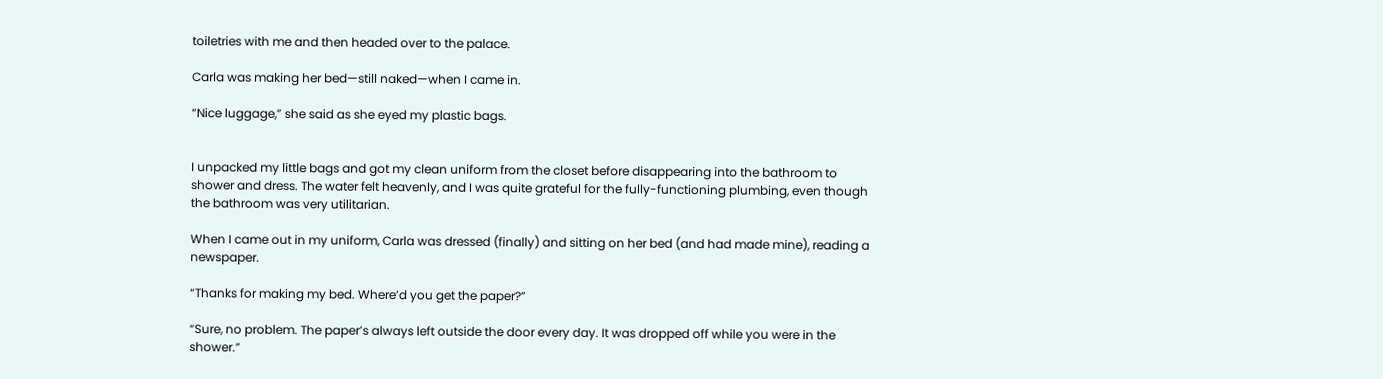toiletries with me and then headed over to the palace.

Carla was making her bed—still naked—when I came in.

“Nice luggage,” she said as she eyed my plastic bags.


I unpacked my little bags and got my clean uniform from the closet before disappearing into the bathroom to shower and dress. The water felt heavenly, and I was quite grateful for the fully-functioning plumbing, even though the bathroom was very utilitarian.

When I came out in my uniform, Carla was dressed (finally) and sitting on her bed (and had made mine), reading a newspaper.

“Thanks for making my bed. Where’d you get the paper?”

“Sure, no problem. The paper’s always left outside the door every day. It was dropped off while you were in the shower.”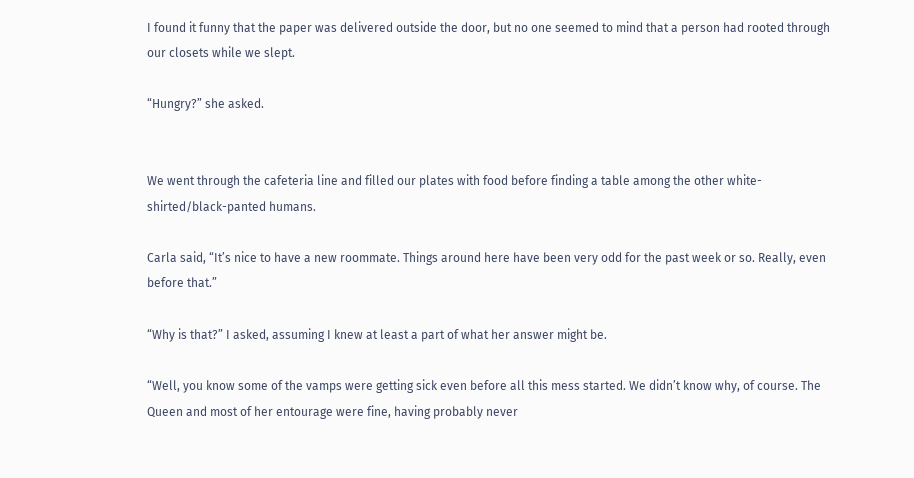I found it funny that the paper was delivered outside the door, but no one seemed to mind that a person had rooted through our closets while we slept.

“Hungry?” she asked.


We went through the cafeteria line and filled our plates with food before finding a table among the other white-shirted/black-panted humans.

Carla said, “It’s nice to have a new roommate. Things around here have been very odd for the past week or so. Really, even before that.”

“Why is that?” I asked, assuming I knew at least a part of what her answer might be.

“Well, you know some of the vamps were getting sick even before all this mess started. We didn’t know why, of course. The Queen and most of her entourage were fine, having probably never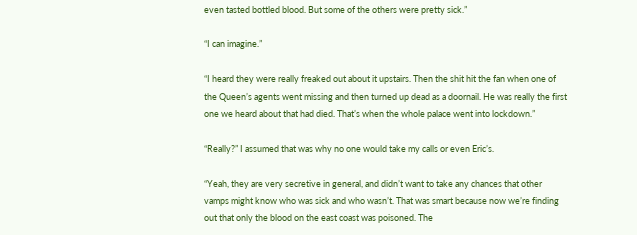even tasted bottled blood. But some of the others were pretty sick.”

“I can imagine.”

“I heard they were really freaked out about it upstairs. Then the shit hit the fan when one of the Queen’s agents went missing and then turned up dead as a doornail. He was really the first one we heard about that had died. That’s when the whole palace went into lockdown.”

“Really?” I assumed that was why no one would take my calls or even Eric’s.

“Yeah, they are very secretive in general, and didn’t want to take any chances that other vamps might know who was sick and who wasn’t. That was smart because now we’re finding out that only the blood on the east coast was poisoned. The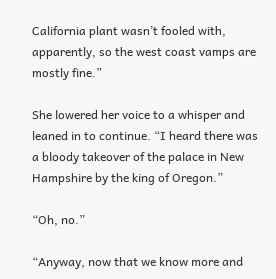California plant wasn’t fooled with, apparently, so the west coast vamps are mostly fine.”

She lowered her voice to a whisper and leaned in to continue. “I heard there was a bloody takeover of the palace in New Hampshire by the king of Oregon.”

“Oh, no.”

“Anyway, now that we know more and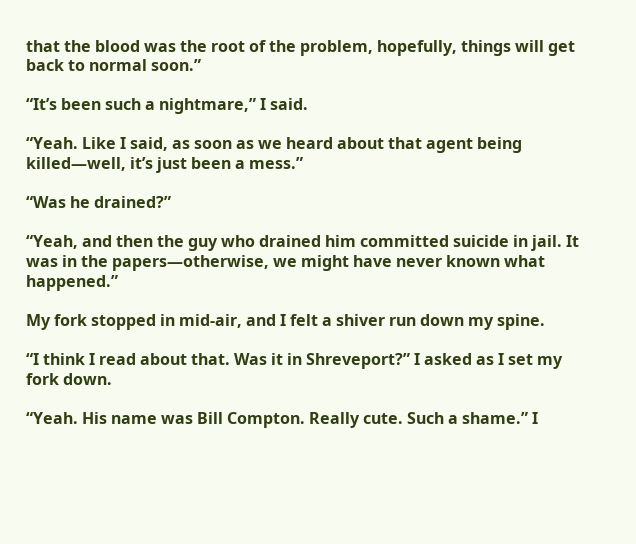that the blood was the root of the problem, hopefully, things will get back to normal soon.”

“It’s been such a nightmare,” I said.

“Yeah. Like I said, as soon as we heard about that agent being killed—well, it’s just been a mess.”

“Was he drained?”

“Yeah, and then the guy who drained him committed suicide in jail. It was in the papers—otherwise, we might have never known what happened.”

My fork stopped in mid-air, and I felt a shiver run down my spine.

“I think I read about that. Was it in Shreveport?” I asked as I set my fork down.

“Yeah. His name was Bill Compton. Really cute. Such a shame.” I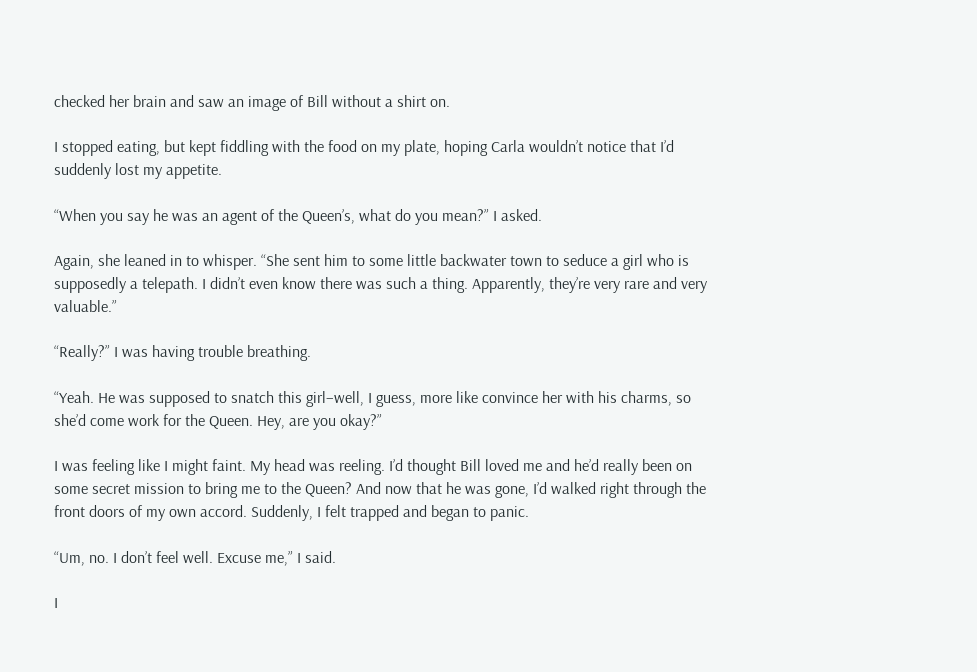checked her brain and saw an image of Bill without a shirt on.

I stopped eating, but kept fiddling with the food on my plate, hoping Carla wouldn’t notice that I’d suddenly lost my appetite.

“When you say he was an agent of the Queen’s, what do you mean?” I asked.

Again, she leaned in to whisper. “She sent him to some little backwater town to seduce a girl who is supposedly a telepath. I didn’t even know there was such a thing. Apparently, they’re very rare and very valuable.”

“Really?” I was having trouble breathing.

“Yeah. He was supposed to snatch this girl–well, I guess, more like convince her with his charms, so she’d come work for the Queen. Hey, are you okay?”

I was feeling like I might faint. My head was reeling. I’d thought Bill loved me and he’d really been on some secret mission to bring me to the Queen? And now that he was gone, I’d walked right through the front doors of my own accord. Suddenly, I felt trapped and began to panic.

“Um, no. I don’t feel well. Excuse me,” I said.

I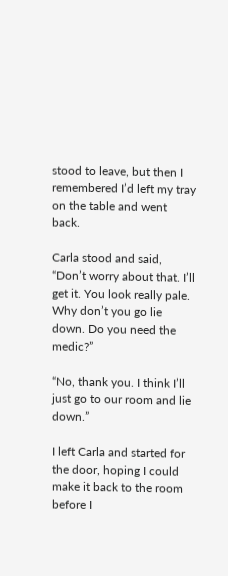stood to leave, but then I remembered I’d left my tray on the table and went back.

Carla stood and said, “Don’t worry about that. I’ll get it. You look really pale. Why don’t you go lie down. Do you need the medic?”

“No, thank you. I think I’ll just go to our room and lie down.”

I left Carla and started for the door, hoping I could make it back to the room before I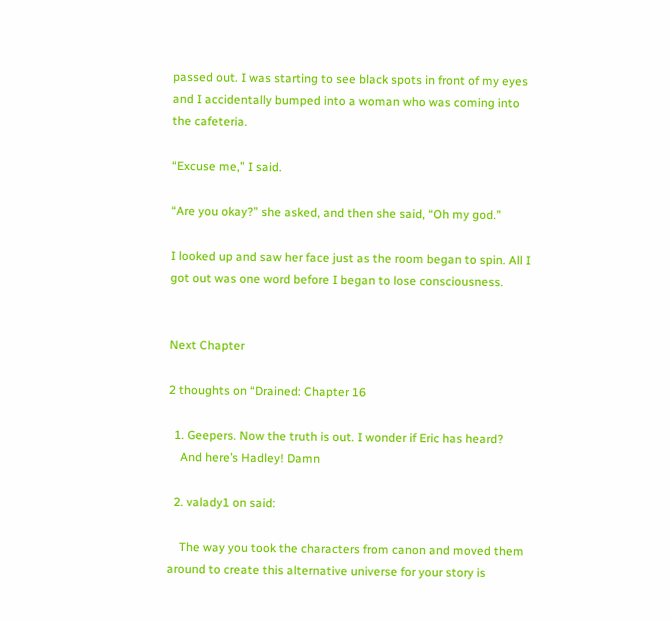passed out. I was starting to see black spots in front of my eyes and I accidentally bumped into a woman who was coming into the cafeteria.

“Excuse me,” I said.

“Are you okay?” she asked, and then she said, “Oh my god.”

I looked up and saw her face just as the room began to spin. All I got out was one word before I began to lose consciousness.


Next Chapter

2 thoughts on “Drained: Chapter 16

  1. Geepers. Now the truth is out. I wonder if Eric has heard?
    And here’s Hadley! Damn

  2. valady1 on said:

    The way you took the characters from canon and moved them around to create this alternative universe for your story is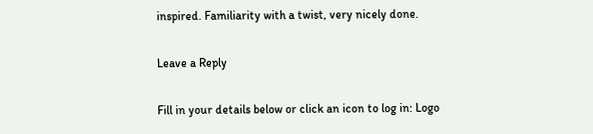inspired. Familiarity with a twist, very nicely done.

Leave a Reply

Fill in your details below or click an icon to log in: Logo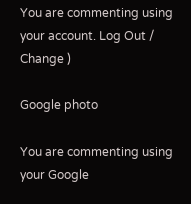You are commenting using your account. Log Out /  Change )

Google photo

You are commenting using your Google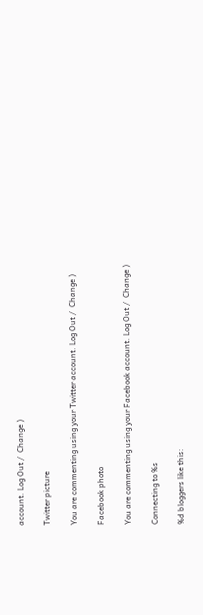account. Log Out /  Change )

Twitter picture

You are commenting using your Twitter account. Log Out /  Change )

Facebook photo

You are commenting using your Facebook account. Log Out /  Change )

Connecting to %s

%d bloggers like this: